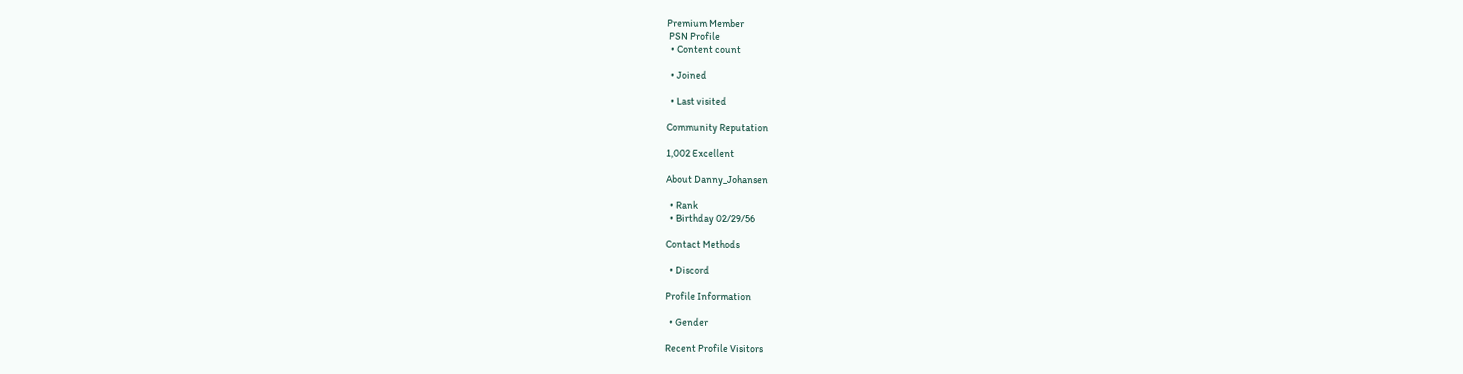Premium Member
 PSN Profile
  • Content count

  • Joined

  • Last visited

Community Reputation

1,002 Excellent

About Danny_Johansen

  • Rank
  • Birthday 02/29/56

Contact Methods

  • Discord

Profile Information

  • Gender

Recent Profile Visitors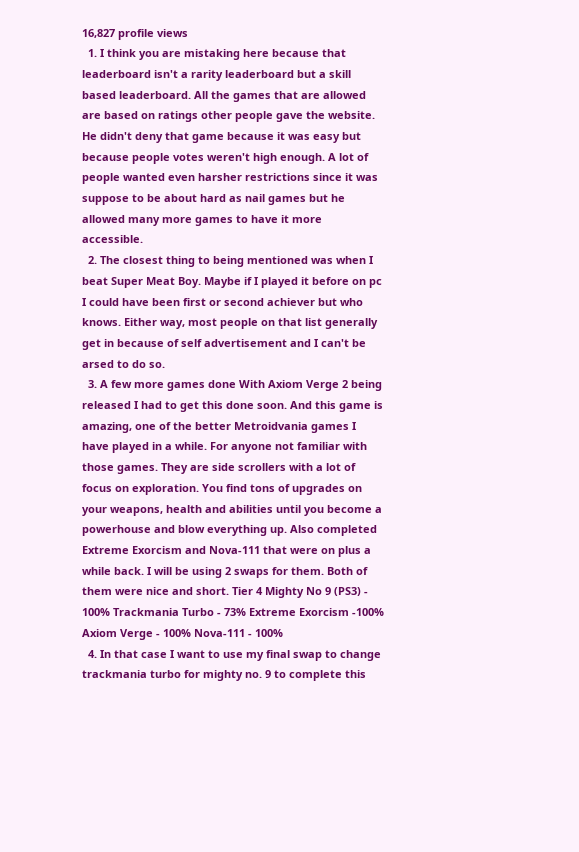16,827 profile views
  1. I think you are mistaking here because that leaderboard isn't a rarity leaderboard but a skill based leaderboard. All the games that are allowed are based on ratings other people gave the website. He didn't deny that game because it was easy but because people votes weren't high enough. A lot of people wanted even harsher restrictions since it was suppose to be about hard as nail games but he allowed many more games to have it more accessible.
  2. The closest thing to being mentioned was when I beat Super Meat Boy. Maybe if I played it before on pc I could have been first or second achiever but who knows. Either way, most people on that list generally get in because of self advertisement and I can't be arsed to do so.
  3. A few more games done With Axiom Verge 2 being released I had to get this done soon. And this game is amazing, one of the better Metroidvania games I have played in a while. For anyone not familiar with those games. They are side scrollers with a lot of focus on exploration. You find tons of upgrades on your weapons, health and abilities until you become a powerhouse and blow everything up. Also completed Extreme Exorcism and Nova-111 that were on plus a while back. I will be using 2 swaps for them. Both of them were nice and short. Tier 4 Mighty No 9 (PS3) - 100% Trackmania Turbo - 73% Extreme Exorcism -100% Axiom Verge - 100% Nova-111 - 100%
  4. In that case I want to use my final swap to change trackmania turbo for mighty no. 9 to complete this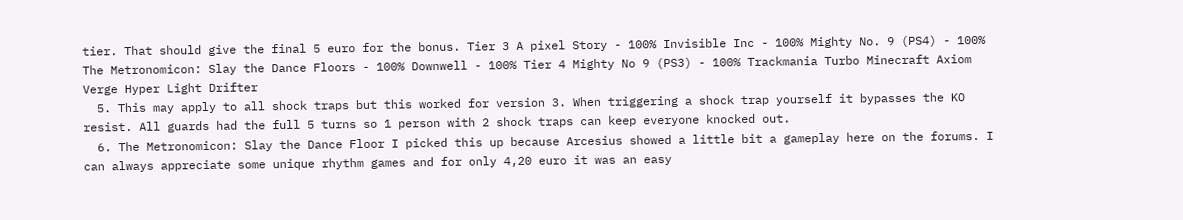tier. That should give the final 5 euro for the bonus. Tier 3 A pixel Story - 100% Invisible Inc - 100% Mighty No. 9 (PS4) - 100% The Metronomicon: Slay the Dance Floors - 100% Downwell - 100% Tier 4 Mighty No 9 (PS3) - 100% Trackmania Turbo Minecraft Axiom Verge Hyper Light Drifter
  5. This may apply to all shock traps but this worked for version 3. When triggering a shock trap yourself it bypasses the KO resist. All guards had the full 5 turns so 1 person with 2 shock traps can keep everyone knocked out.
  6. The Metronomicon: Slay the Dance Floor I picked this up because Arcesius showed a little bit a gameplay here on the forums. I can always appreciate some unique rhythm games and for only 4,20 euro it was an easy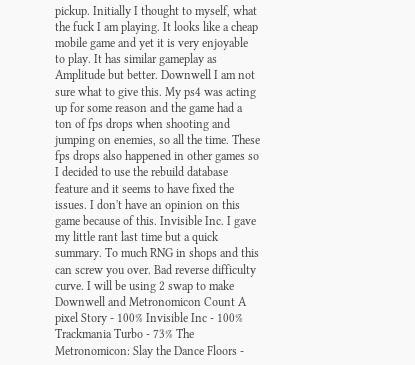pickup. Initially I thought to myself, what the fuck I am playing. It looks like a cheap mobile game and yet it is very enjoyable to play. It has similar gameplay as Amplitude but better. Downwell I am not sure what to give this. My ps4 was acting up for some reason and the game had a ton of fps drops when shooting and jumping on enemies, so all the time. These fps drops also happened in other games so I decided to use the rebuild database feature and it seems to have fixed the issues. I don't have an opinion on this game because of this. Invisible Inc. I gave my little rant last time but a quick summary. To much RNG in shops and this can screw you over. Bad reverse difficulty curve. I will be using 2 swap to make Downwell and Metronomicon Count A pixel Story - 100% Invisible Inc - 100% Trackmania Turbo - 73% The Metronomicon: Slay the Dance Floors -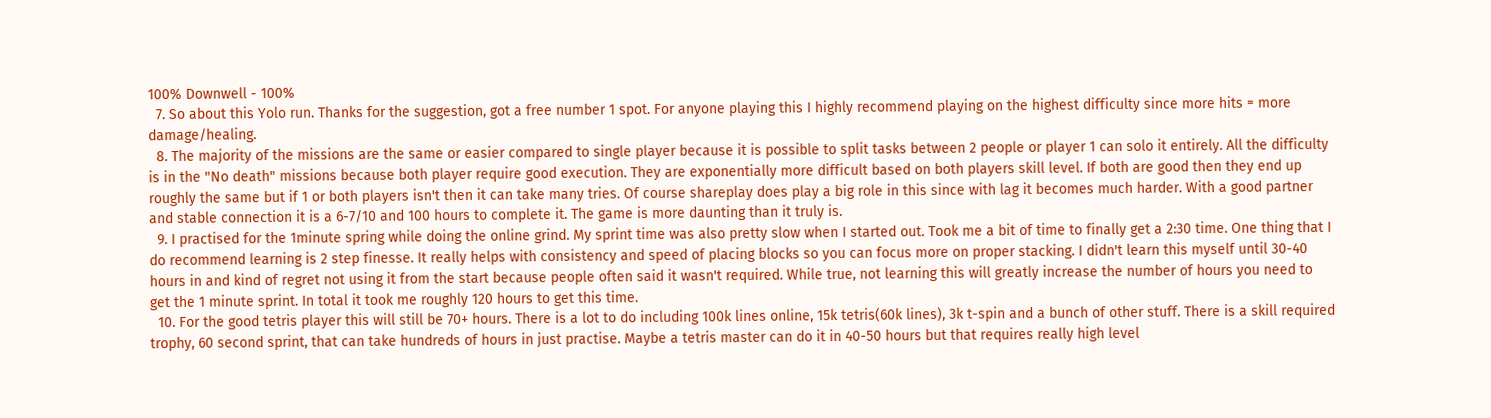100% Downwell - 100%
  7. So about this Yolo run. Thanks for the suggestion, got a free number 1 spot. For anyone playing this I highly recommend playing on the highest difficulty since more hits = more damage/healing.
  8. The majority of the missions are the same or easier compared to single player because it is possible to split tasks between 2 people or player 1 can solo it entirely. All the difficulty is in the "No death" missions because both player require good execution. They are exponentially more difficult based on both players skill level. If both are good then they end up roughly the same but if 1 or both players isn't then it can take many tries. Of course shareplay does play a big role in this since with lag it becomes much harder. With a good partner and stable connection it is a 6-7/10 and 100 hours to complete it. The game is more daunting than it truly is.
  9. I practised for the 1minute spring while doing the online grind. My sprint time was also pretty slow when I started out. Took me a bit of time to finally get a 2:30 time. One thing that I do recommend learning is 2 step finesse. It really helps with consistency and speed of placing blocks so you can focus more on proper stacking. I didn't learn this myself until 30-40 hours in and kind of regret not using it from the start because people often said it wasn't required. While true, not learning this will greatly increase the number of hours you need to get the 1 minute sprint. In total it took me roughly 120 hours to get this time.
  10. For the good tetris player this will still be 70+ hours. There is a lot to do including 100k lines online, 15k tetris(60k lines), 3k t-spin and a bunch of other stuff. There is a skill required trophy, 60 second sprint, that can take hundreds of hours in just practise. Maybe a tetris master can do it in 40-50 hours but that requires really high level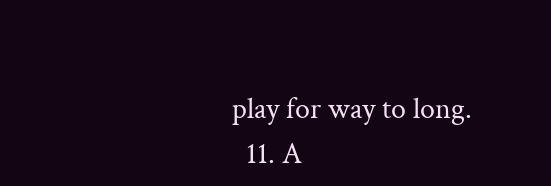play for way to long.
  11. A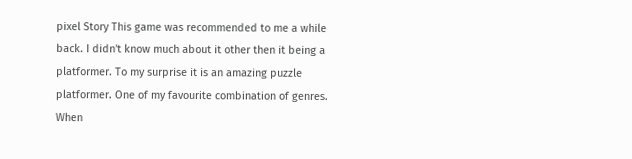pixel Story This game was recommended to me a while back. I didn't know much about it other then it being a platformer. To my surprise it is an amazing puzzle platformer. One of my favourite combination of genres. When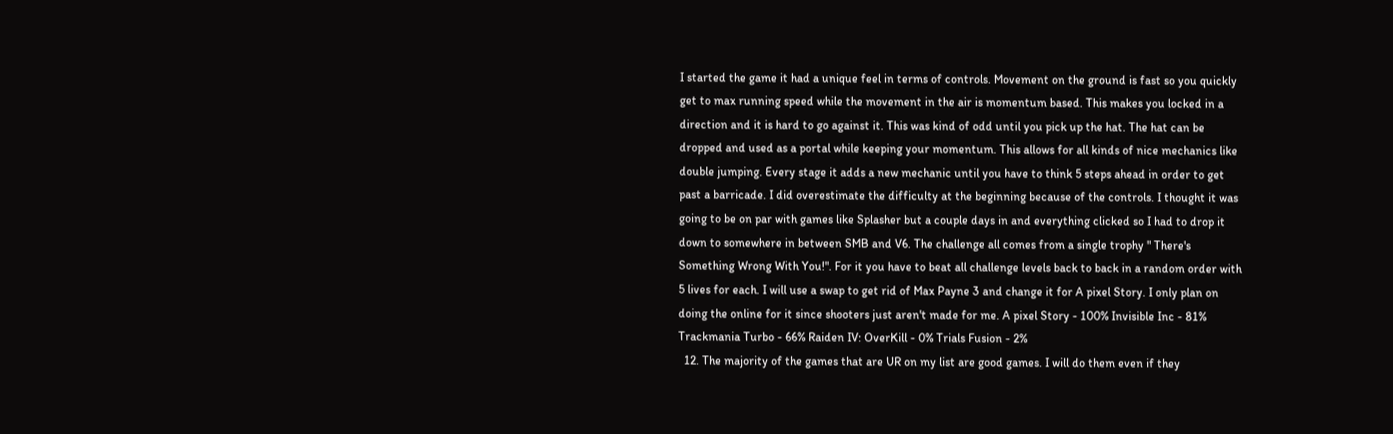I started the game it had a unique feel in terms of controls. Movement on the ground is fast so you quickly get to max running speed while the movement in the air is momentum based. This makes you locked in a direction and it is hard to go against it. This was kind of odd until you pick up the hat. The hat can be dropped and used as a portal while keeping your momentum. This allows for all kinds of nice mechanics like double jumping. Every stage it adds a new mechanic until you have to think 5 steps ahead in order to get past a barricade. I did overestimate the difficulty at the beginning because of the controls. I thought it was going to be on par with games like Splasher but a couple days in and everything clicked so I had to drop it down to somewhere in between SMB and V6. The challenge all comes from a single trophy " There's Something Wrong With You!". For it you have to beat all challenge levels back to back in a random order with 5 lives for each. I will use a swap to get rid of Max Payne 3 and change it for A pixel Story. I only plan on doing the online for it since shooters just aren't made for me. A pixel Story - 100% Invisible Inc - 81% Trackmania Turbo - 66% Raiden IV: OverKill - 0% Trials Fusion - 2%
  12. The majority of the games that are UR on my list are good games. I will do them even if they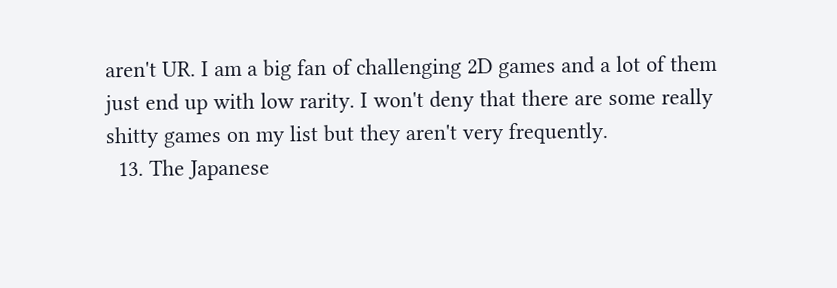aren't UR. I am a big fan of challenging 2D games and a lot of them just end up with low rarity. I won't deny that there are some really shitty games on my list but they aren't very frequently.
  13. The Japanese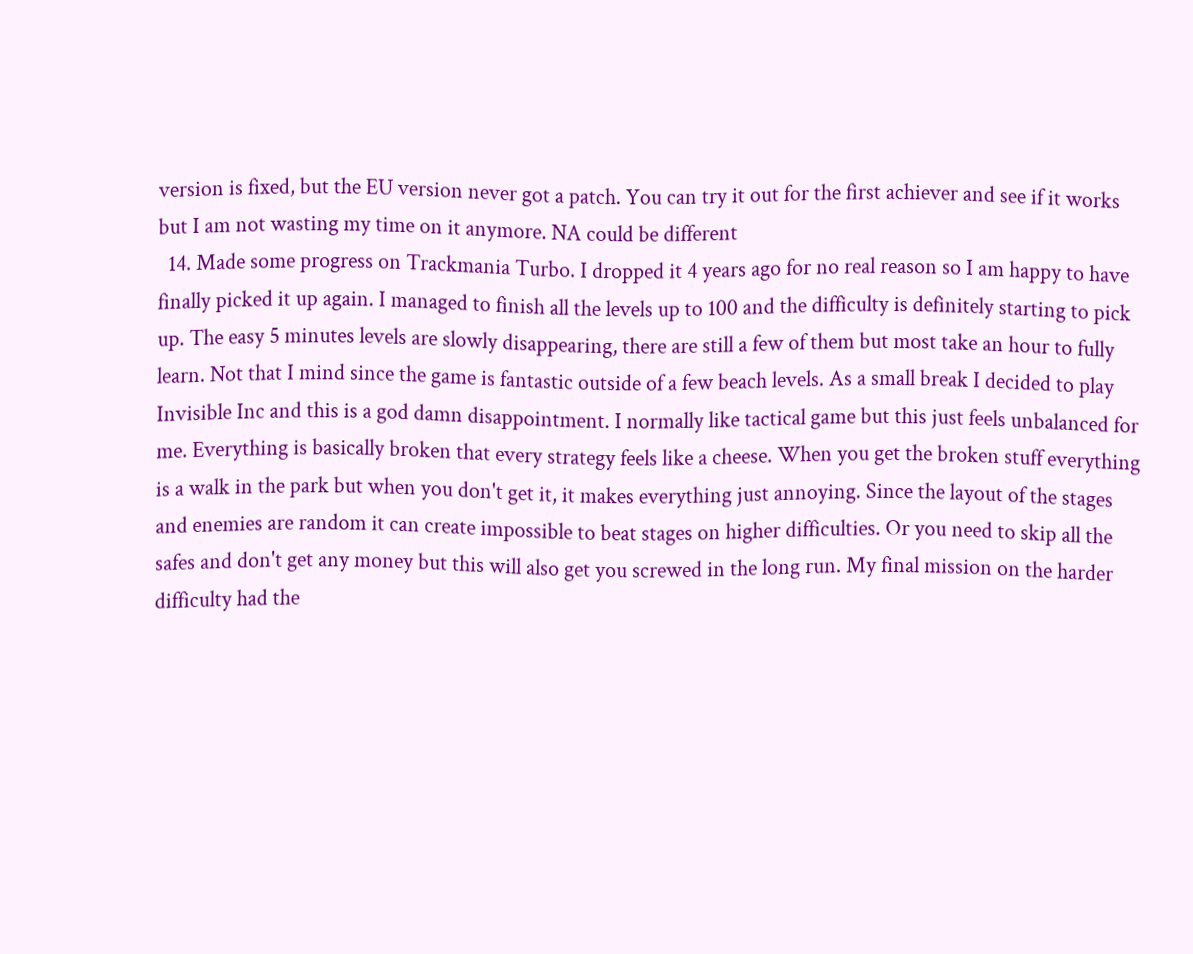version is fixed, but the EU version never got a patch. You can try it out for the first achiever and see if it works but I am not wasting my time on it anymore. NA could be different
  14. Made some progress on Trackmania Turbo. I dropped it 4 years ago for no real reason so I am happy to have finally picked it up again. I managed to finish all the levels up to 100 and the difficulty is definitely starting to pick up. The easy 5 minutes levels are slowly disappearing, there are still a few of them but most take an hour to fully learn. Not that I mind since the game is fantastic outside of a few beach levels. As a small break I decided to play Invisible Inc and this is a god damn disappointment. I normally like tactical game but this just feels unbalanced for me. Everything is basically broken that every strategy feels like a cheese. When you get the broken stuff everything is a walk in the park but when you don't get it, it makes everything just annoying. Since the layout of the stages and enemies are random it can create impossible to beat stages on higher difficulties. Or you need to skip all the safes and don't get any money but this will also get you screwed in the long run. My final mission on the harder difficulty had the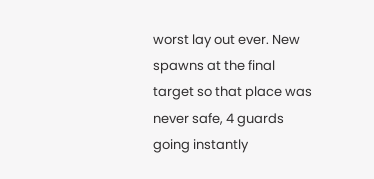worst lay out ever. New spawns at the final target so that place was never safe, 4 guards going instantly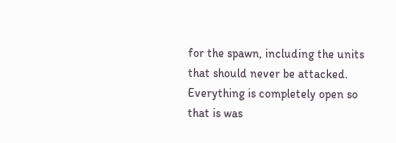for the spawn, including the units that should never be attacked. Everything is completely open so that is was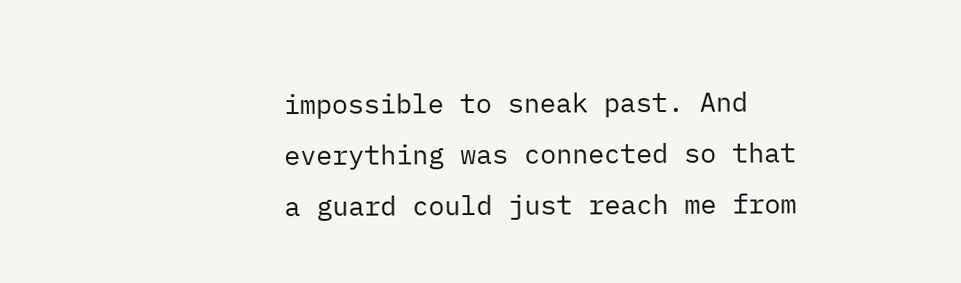impossible to sneak past. And everything was connected so that a guard could just reach me from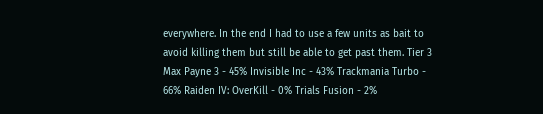everywhere. In the end I had to use a few units as bait to avoid killing them but still be able to get past them. Tier 3 Max Payne 3 - 45% Invisible Inc - 43% Trackmania Turbo - 66% Raiden IV: OverKill - 0% Trials Fusion - 2%